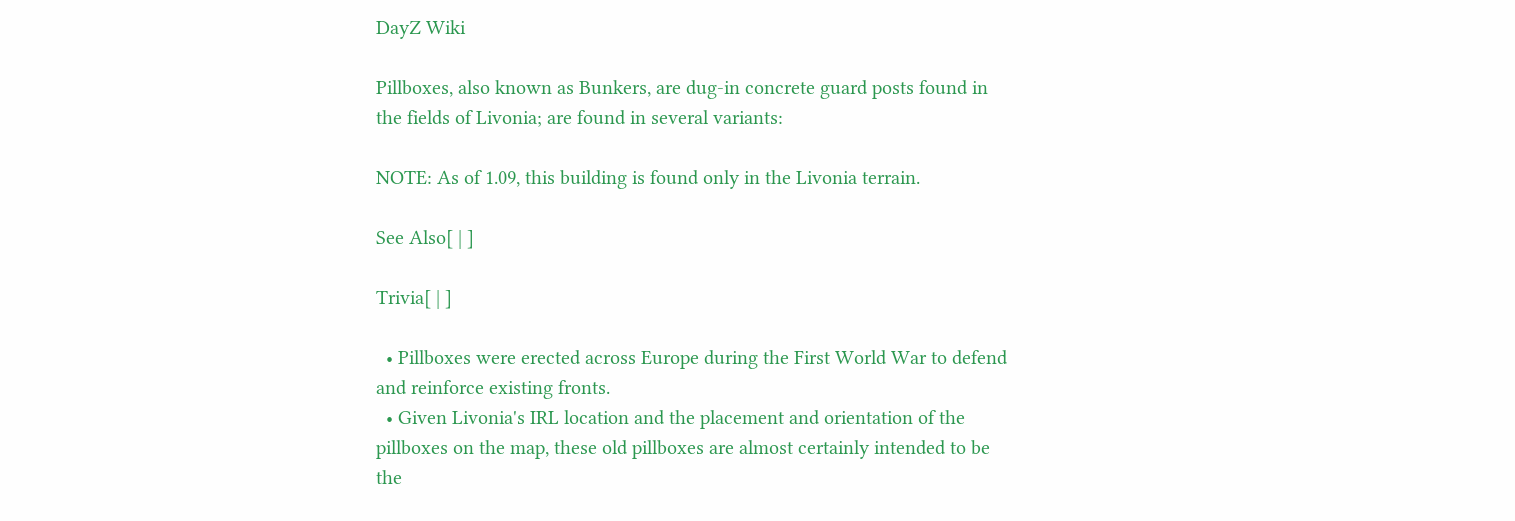DayZ Wiki

Pillboxes, also known as Bunkers, are dug-in concrete guard posts found in the fields of Livonia; are found in several variants:

NOTE: As of 1.09, this building is found only in the Livonia terrain.

See Also[ | ]

Trivia[ | ]

  • Pillboxes were erected across Europe during the First World War to defend and reinforce existing fronts.
  • Given Livonia's IRL location and the placement and orientation of the pillboxes on the map, these old pillboxes are almost certainly intended to be the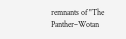remnants of "The Panther–Wotan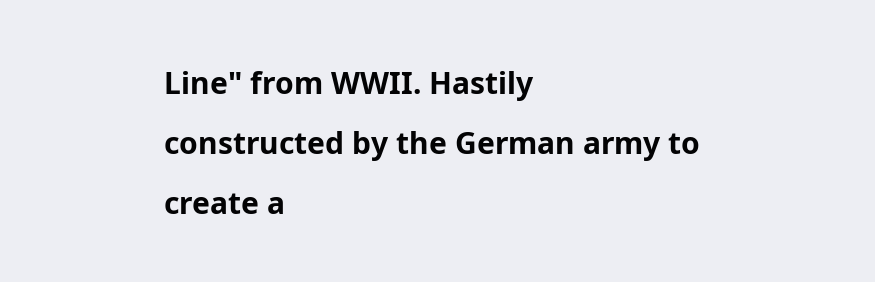Line" from WWII. Hastily constructed by the German army to create a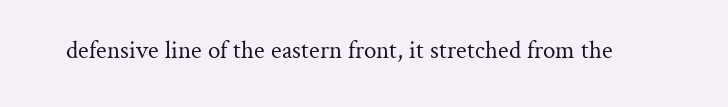defensive line of the eastern front, it stretched from the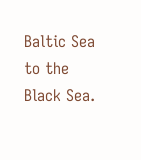Baltic Sea to the Black Sea.